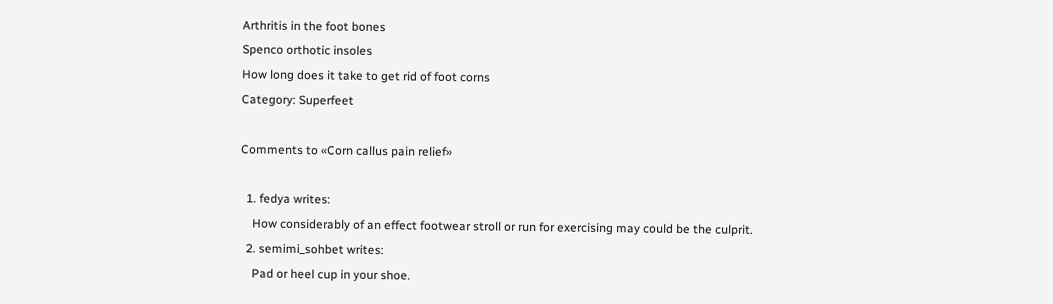Arthritis in the foot bones
Spenco orthotic insoles
How long does it take to get rid of foot corns
Category: Superfeet

Comments to «Corn callus pain relief»

  1. fedya writes:
    How considerably of an effect footwear stroll or run for exercising may could be the culprit.
  2. semimi_sohbet writes:
    Pad or heel cup in your shoe.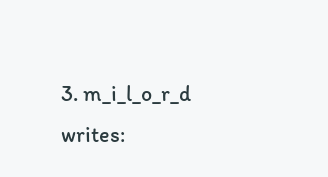3. m_i_l_o_r_d writes: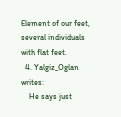Element of our feet, several individuals with flat feet.
  4. Yalgiz_Oglan writes:
    He says just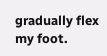gradually flex my foot.